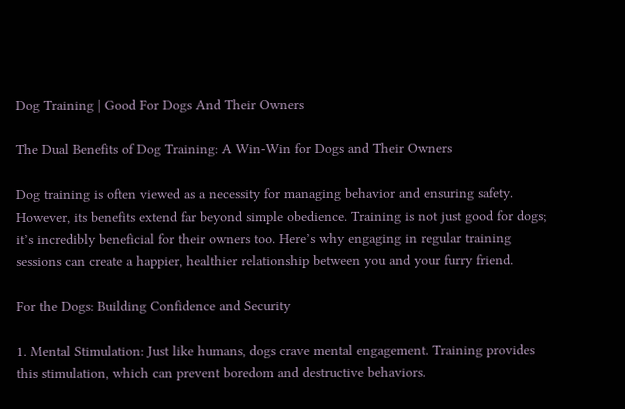Dog Training | Good For Dogs And Their Owners

The Dual Benefits of Dog Training: A Win-Win for Dogs and Their Owners

Dog training is often viewed as a necessity for managing behavior and ensuring safety. However, its benefits extend far beyond simple obedience. Training is not just good for dogs; it’s incredibly beneficial for their owners too. Here’s why engaging in regular training sessions can create a happier, healthier relationship between you and your furry friend.

For the Dogs: Building Confidence and Security

1. Mental Stimulation: Just like humans, dogs crave mental engagement. Training provides this stimulation, which can prevent boredom and destructive behaviors.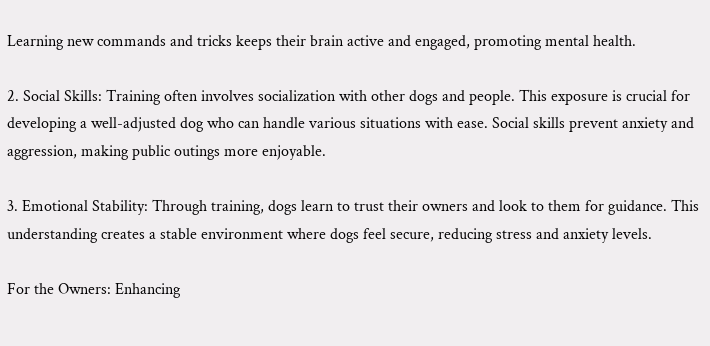Learning new commands and tricks keeps their brain active and engaged, promoting mental health.

2. Social Skills: Training often involves socialization with other dogs and people. This exposure is crucial for developing a well-adjusted dog who can handle various situations with ease. Social skills prevent anxiety and aggression, making public outings more enjoyable.

3. Emotional Stability: Through training, dogs learn to trust their owners and look to them for guidance. This understanding creates a stable environment where dogs feel secure, reducing stress and anxiety levels.

For the Owners: Enhancing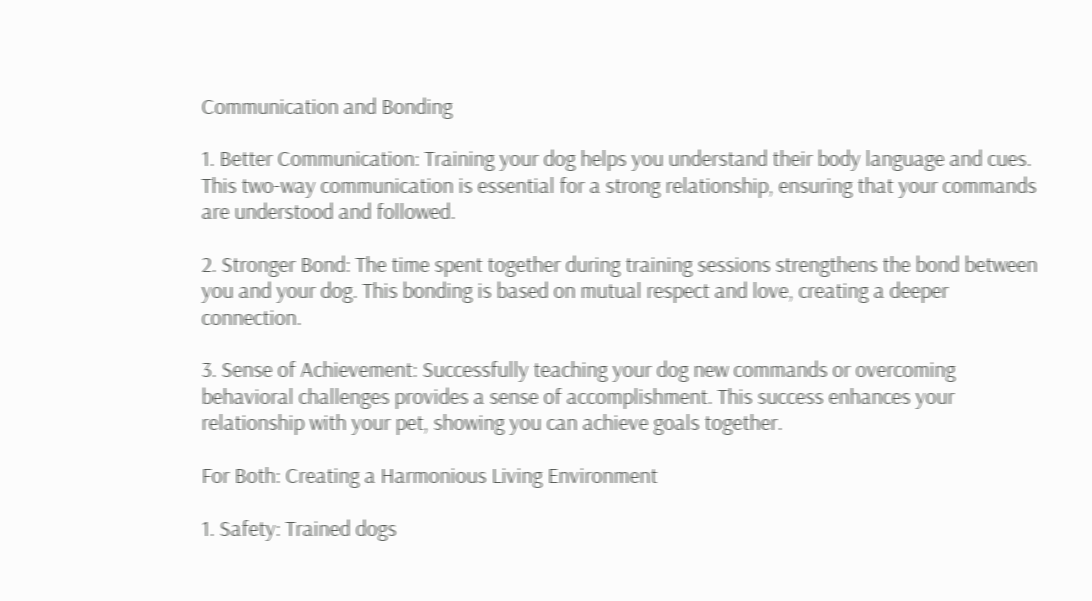Communication and Bonding

1. Better Communication: Training your dog helps you understand their body language and cues. This two-way communication is essential for a strong relationship, ensuring that your commands are understood and followed.

2. Stronger Bond: The time spent together during training sessions strengthens the bond between you and your dog. This bonding is based on mutual respect and love, creating a deeper connection.

3. Sense of Achievement: Successfully teaching your dog new commands or overcoming behavioral challenges provides a sense of accomplishment. This success enhances your relationship with your pet, showing you can achieve goals together.

For Both: Creating a Harmonious Living Environment

1. Safety: Trained dogs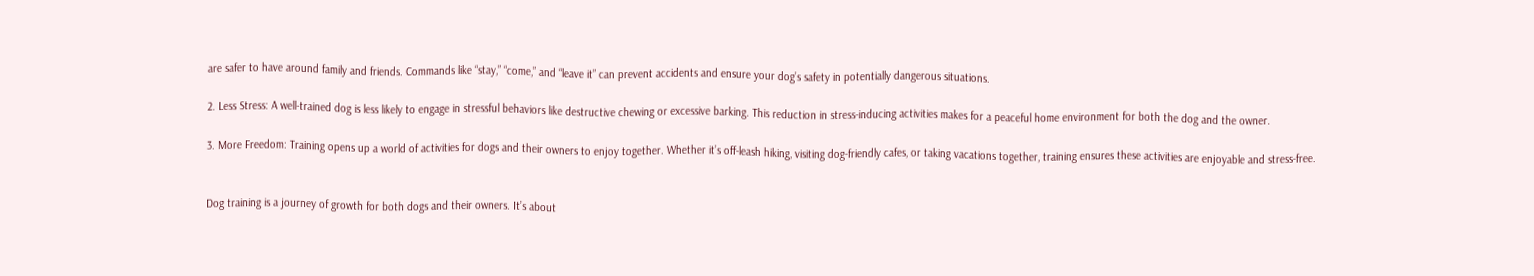are safer to have around family and friends. Commands like “stay,” “come,” and “leave it” can prevent accidents and ensure your dog’s safety in potentially dangerous situations.

2. Less Stress: A well-trained dog is less likely to engage in stressful behaviors like destructive chewing or excessive barking. This reduction in stress-inducing activities makes for a peaceful home environment for both the dog and the owner.

3. More Freedom: Training opens up a world of activities for dogs and their owners to enjoy together. Whether it’s off-leash hiking, visiting dog-friendly cafes, or taking vacations together, training ensures these activities are enjoyable and stress-free.


Dog training is a journey of growth for both dogs and their owners. It’s about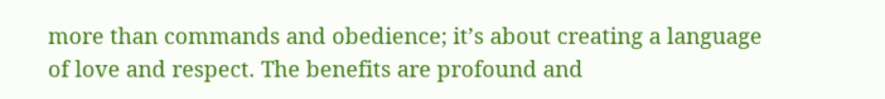more than commands and obedience; it’s about creating a language of love and respect. The benefits are profound and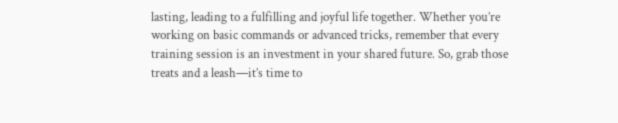lasting, leading to a fulfilling and joyful life together. Whether you’re working on basic commands or advanced tricks, remember that every training session is an investment in your shared future. So, grab those treats and a leash—it’s time to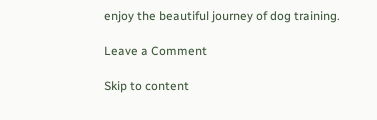enjoy the beautiful journey of dog training.

Leave a Comment

Skip to content